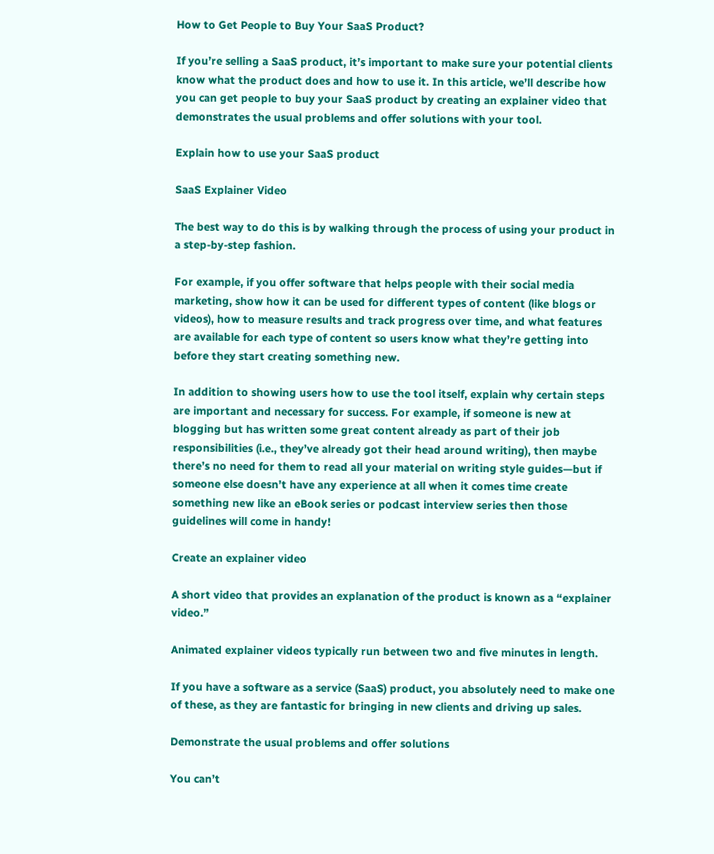How to Get People to Buy Your SaaS Product?

If you’re selling a SaaS product, it’s important to make sure your potential clients know what the product does and how to use it. In this article, we’ll describe how you can get people to buy your SaaS product by creating an explainer video that demonstrates the usual problems and offer solutions with your tool.

Explain how to use your SaaS product

SaaS Explainer Video

The best way to do this is by walking through the process of using your product in a step-by-step fashion.

For example, if you offer software that helps people with their social media marketing, show how it can be used for different types of content (like blogs or videos), how to measure results and track progress over time, and what features are available for each type of content so users know what they’re getting into before they start creating something new.

In addition to showing users how to use the tool itself, explain why certain steps are important and necessary for success. For example, if someone is new at blogging but has written some great content already as part of their job responsibilities (i.e., they’ve already got their head around writing), then maybe there’s no need for them to read all your material on writing style guides—but if someone else doesn’t have any experience at all when it comes time create something new like an eBook series or podcast interview series then those guidelines will come in handy!

Create an explainer video

A short video that provides an explanation of the product is known as a “explainer video.”

Animated explainer videos typically run between two and five minutes in length.

If you have a software as a service (SaaS) product, you absolutely need to make one of these, as they are fantastic for bringing in new clients and driving up sales.

Demonstrate the usual problems and offer solutions

You can’t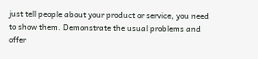just tell people about your product or service, you need to show them. Demonstrate the usual problems and offer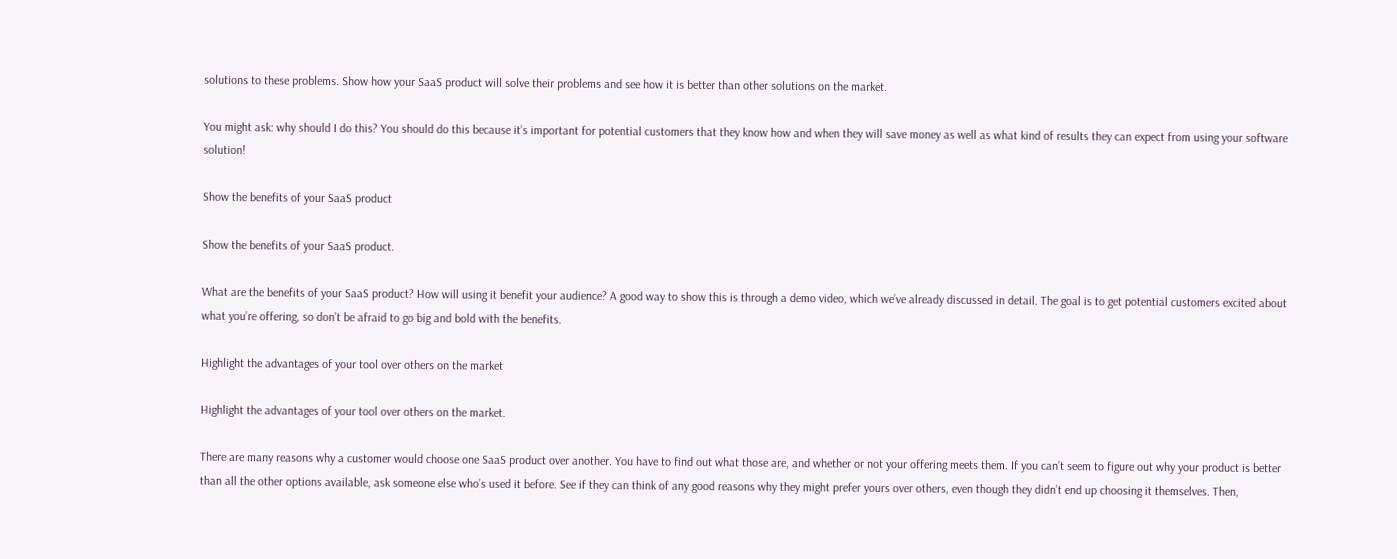solutions to these problems. Show how your SaaS product will solve their problems and see how it is better than other solutions on the market.

You might ask: why should I do this? You should do this because it’s important for potential customers that they know how and when they will save money as well as what kind of results they can expect from using your software solution!

Show the benefits of your SaaS product

Show the benefits of your SaaS product.

What are the benefits of your SaaS product? How will using it benefit your audience? A good way to show this is through a demo video, which we’ve already discussed in detail. The goal is to get potential customers excited about what you’re offering, so don’t be afraid to go big and bold with the benefits.

Highlight the advantages of your tool over others on the market

Highlight the advantages of your tool over others on the market.

There are many reasons why a customer would choose one SaaS product over another. You have to find out what those are, and whether or not your offering meets them. If you can’t seem to figure out why your product is better than all the other options available, ask someone else who’s used it before. See if they can think of any good reasons why they might prefer yours over others, even though they didn’t end up choosing it themselves. Then,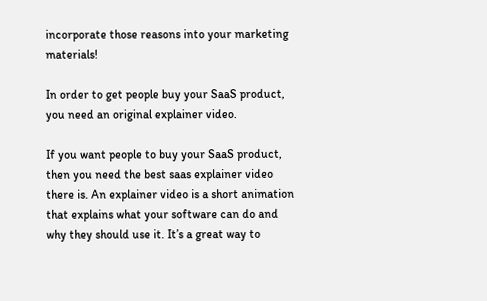incorporate those reasons into your marketing materials!

In order to get people buy your SaaS product, you need an original explainer video.

If you want people to buy your SaaS product, then you need the best saas explainer video there is. An explainer video is a short animation that explains what your software can do and why they should use it. It’s a great way to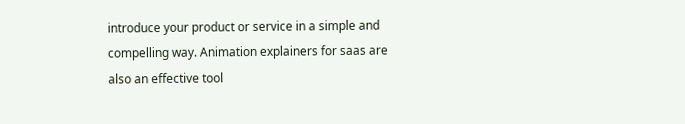introduce your product or service in a simple and compelling way. Animation explainers for saas are also an effective tool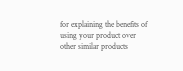for explaining the benefits of using your product over other similar products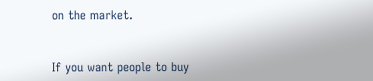on the market.


If you want people to buy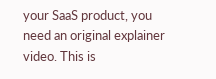your SaaS product, you need an original explainer video. This is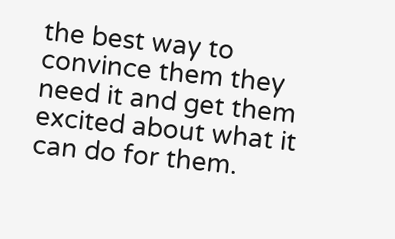the best way to convince them they need it and get them excited about what it can do for them.